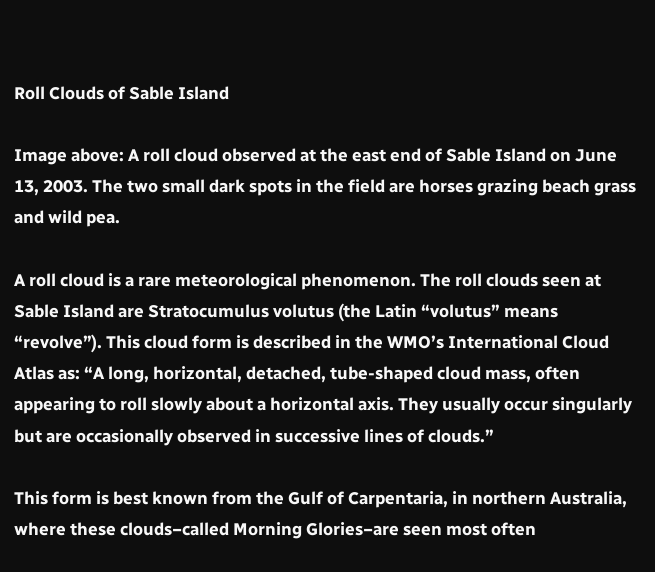Roll Clouds of Sable Island

Image above: A roll cloud observed at the east end of Sable Island on June 13, 2003. The two small dark spots in the field are horses grazing beach grass and wild pea.

A roll cloud is a rare meteorological phenomenon. The roll clouds seen at Sable Island are Stratocumulus volutus (the Latin “volutus” means “revolve”). This cloud form is described in the WMO’s International Cloud Atlas as: “A long, horizontal, detached, tube-shaped cloud mass, often appearing to roll slowly about a horizontal axis. They usually occur singularly but are occasionally observed in successive lines of clouds.”

This form is best known from the Gulf of Carpentaria, in northern Australia, where these clouds−called Morning Glories−are seen most often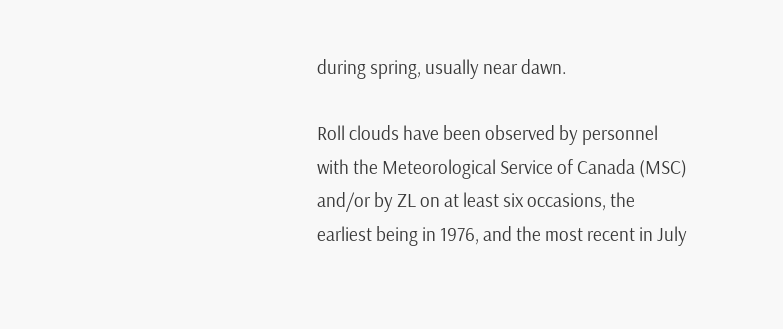during spring, usually near dawn.

Roll clouds have been observed by personnel with the Meteorological Service of Canada (MSC) and/or by ZL on at least six occasions, the earliest being in 1976, and the most recent in July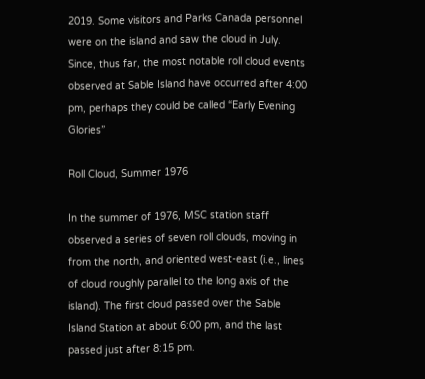2019. Some visitors and Parks Canada personnel were on the island and saw the cloud in July. Since, thus far, the most notable roll cloud events observed at Sable Island have occurred after 4:00 pm, perhaps they could be called “Early Evening Glories”

Roll Cloud, Summer 1976

In the summer of 1976, MSC station staff observed a series of seven roll clouds, moving in from the north, and oriented west-east (i.e., lines of cloud roughly parallel to the long axis of the island). The first cloud passed over the Sable Island Station at about 6:00 pm, and the last passed just after 8:15 pm.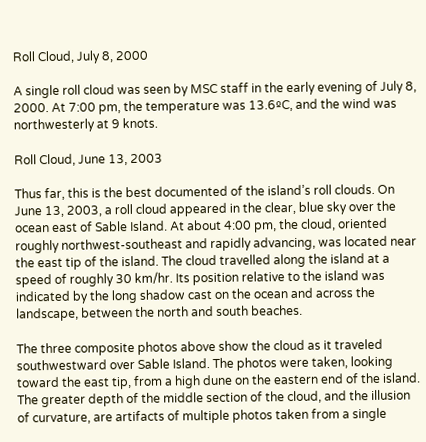Roll Cloud, July 8, 2000

A single roll cloud was seen by MSC staff in the early evening of July 8, 2000. At 7:00 pm, the temperature was 13.6ºC, and the wind was northwesterly at 9 knots.

Roll Cloud, June 13, 2003

Thus far, this is the best documented of the island’s roll clouds. On June 13, 2003, a roll cloud appeared in the clear, blue sky over the ocean east of Sable Island. At about 4:00 pm, the cloud, oriented roughly northwest-southeast and rapidly advancing, was located near the east tip of the island. The cloud travelled along the island at a speed of roughly 30 km/hr. Its position relative to the island was indicated by the long shadow cast on the ocean and across the landscape, between the north and south beaches.

The three composite photos above show the cloud as it traveled southwestward over Sable Island. The photos were taken, looking toward the east tip, from a high dune on the eastern end of the island. The greater depth of the middle section of the cloud, and the illusion of curvature, are artifacts of multiple photos taken from a single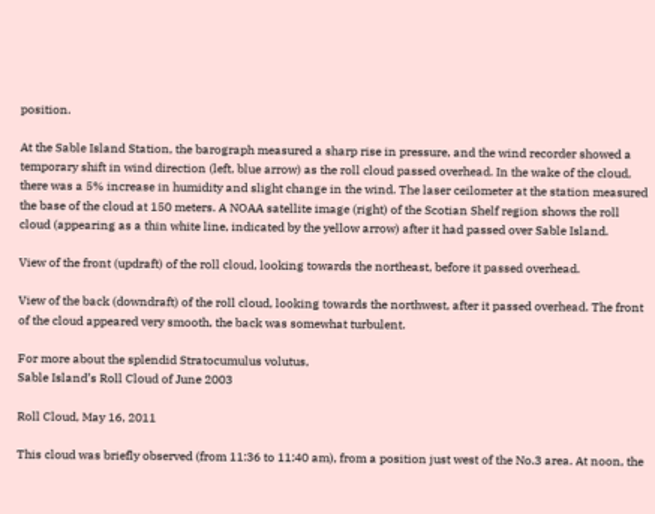position.

At the Sable Island Station, the barograph measured a sharp rise in pressure, and the wind recorder showed a temporary shift in wind direction (left, blue arrow) as the roll cloud passed overhead. In the wake of the cloud, there was a 5% increase in humidity and slight change in the wind. The laser ceilometer at the station measured the base of the cloud at 150 meters. A NOAA satellite image (right) of the Scotian Shelf region shows the roll cloud (appearing as a thin white line, indicated by the yellow arrow) after it had passed over Sable Island.

View of the front (updraft) of the roll cloud, looking towards the northeast, before it passed overhead.

View of the back (downdraft) of the roll cloud, looking towards the northwest, after it passed overhead. The front of the cloud appeared very smooth, the back was somewhat turbulent.

For more about the splendid Stratocumulus volutus,
Sable Island’s Roll Cloud of June 2003

Roll Cloud, May 16, 2011

This cloud was briefly observed (from 11:36 to 11:40 am), from a position just west of the No.3 area. At noon, the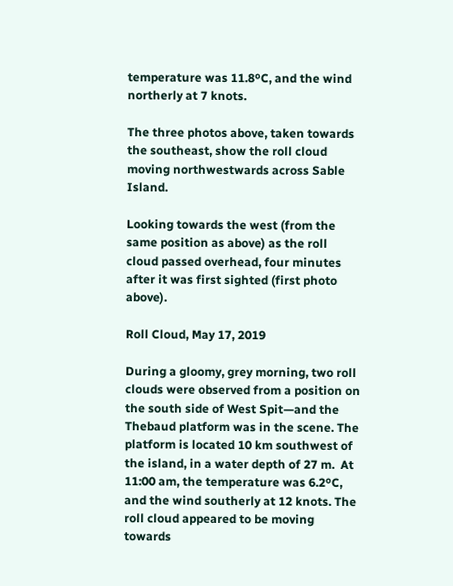temperature was 11.8ºC, and the wind northerly at 7 knots.

The three photos above, taken towards the southeast, show the roll cloud moving northwestwards across Sable Island.

Looking towards the west (from the same position as above) as the roll cloud passed overhead, four minutes after it was first sighted (first photo above).

Roll Cloud, May 17, 2019

During a gloomy, grey morning, two roll clouds were observed from a position on the south side of West Spit—and the Thebaud platform was in the scene. The platform is located 10 km southwest of the island, in a water depth of 27 m.  At 11:00 am, the temperature was 6.2ºC, and the wind southerly at 12 knots. The roll cloud appeared to be moving towards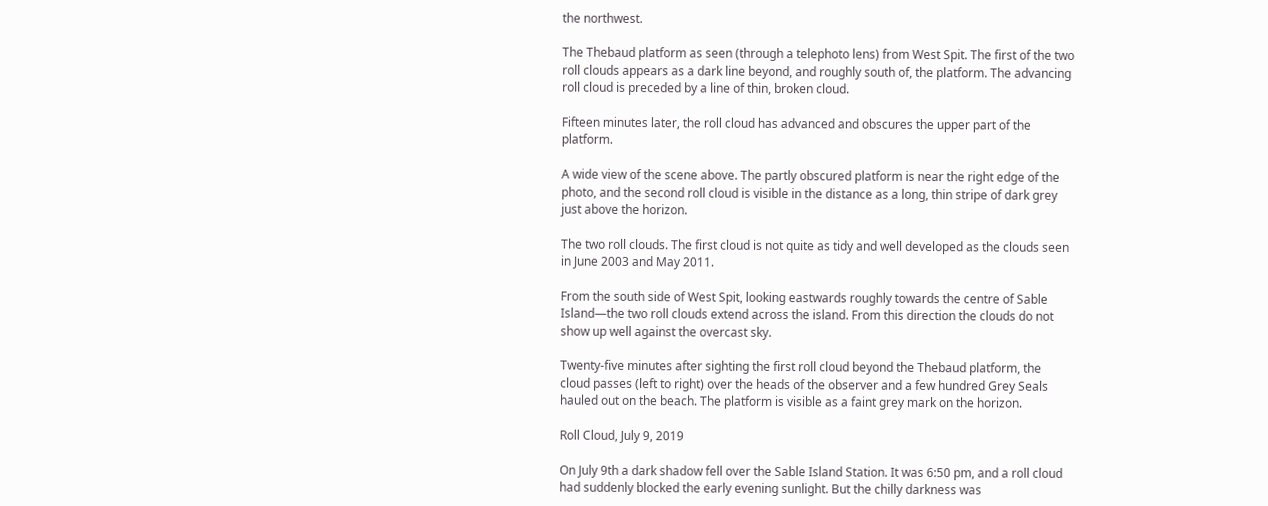the northwest.

The Thebaud platform as seen (through a telephoto lens) from West Spit. The first of the two roll clouds appears as a dark line beyond, and roughly south of, the platform. The advancing roll cloud is preceded by a line of thin, broken cloud.

Fifteen minutes later, the roll cloud has advanced and obscures the upper part of the platform.

A wide view of the scene above. The partly obscured platform is near the right edge of the photo, and the second roll cloud is visible in the distance as a long, thin stripe of dark grey just above the horizon.

The two roll clouds. The first cloud is not quite as tidy and well developed as the clouds seen in June 2003 and May 2011.

From the south side of West Spit, looking eastwards roughly towards the centre of Sable Island—the two roll clouds extend across the island. From this direction the clouds do not show up well against the overcast sky.

Twenty-five minutes after sighting the first roll cloud beyond the Thebaud platform, the cloud passes (left to right) over the heads of the observer and a few hundred Grey Seals hauled out on the beach. The platform is visible as a faint grey mark on the horizon.

Roll Cloud, July 9, 2019

On July 9th a dark shadow fell over the Sable Island Station. It was 6:50 pm, and a roll cloud had suddenly blocked the early evening sunlight. But the chilly darkness was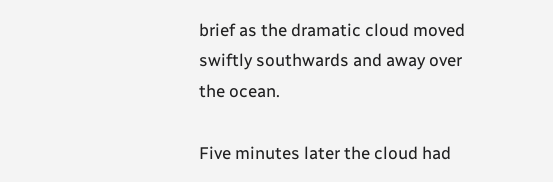brief as the dramatic cloud moved swiftly southwards and away over the ocean.

Five minutes later the cloud had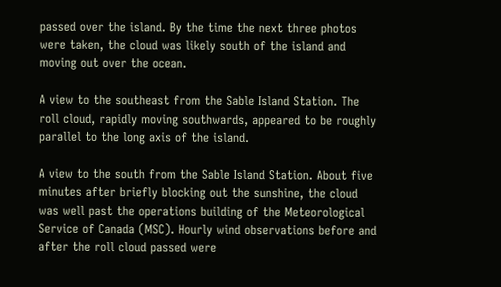passed over the island. By the time the next three photos were taken, the cloud was likely south of the island and moving out over the ocean.

A view to the southeast from the Sable Island Station. The roll cloud, rapidly moving southwards, appeared to be roughly parallel to the long axis of the island.

A view to the south from the Sable Island Station. About five minutes after briefly blocking out the sunshine, the cloud was well past the operations building of the Meteorological Service of Canada (MSC). Hourly wind observations before and after the roll cloud passed were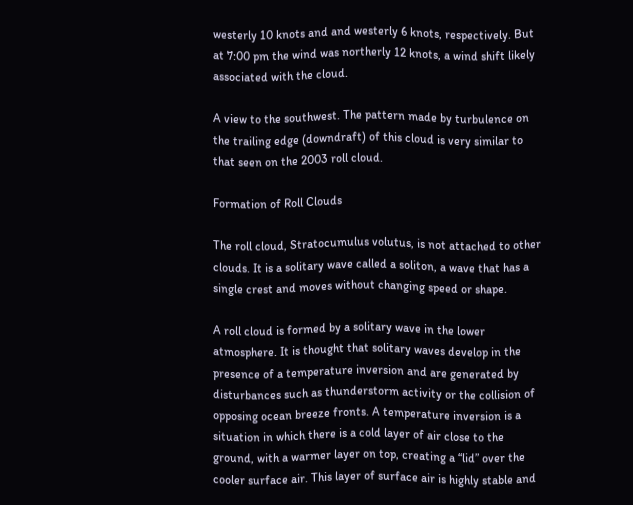westerly 10 knots and and westerly 6 knots, respectively. But at 7:00 pm the wind was northerly 12 knots, a wind shift likely associated with the cloud.

A view to the southwest. The pattern made by turbulence on the trailing edge (downdraft) of this cloud is very similar to that seen on the 2003 roll cloud.

Formation of Roll Clouds

The roll cloud, Stratocumulus volutus, is not attached to other clouds. It is a solitary wave called a soliton, a wave that has a single crest and moves without changing speed or shape.

A roll cloud is formed by a solitary wave in the lower atmosphere. It is thought that solitary waves develop in the presence of a temperature inversion and are generated by disturbances such as thunderstorm activity or the collision of opposing ocean breeze fronts. A temperature inversion is a situation in which there is a cold layer of air close to the ground, with a warmer layer on top, creating a “lid” over the cooler surface air. This layer of surface air is highly stable and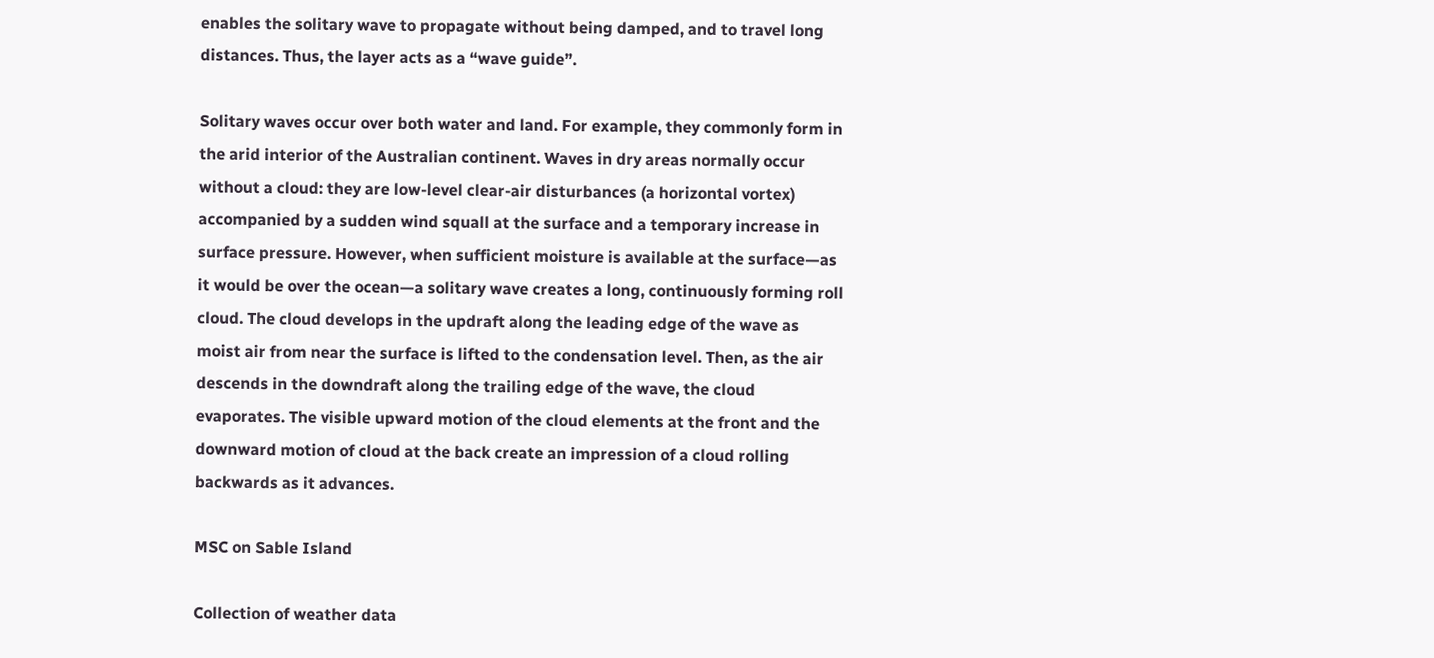enables the solitary wave to propagate without being damped, and to travel long distances. Thus, the layer acts as a “wave guide”.

Solitary waves occur over both water and land. For example, they commonly form in the arid interior of the Australian continent. Waves in dry areas normally occur without a cloud: they are low-level clear-air disturbances (a horizontal vortex) accompanied by a sudden wind squall at the surface and a temporary increase in surface pressure. However, when sufficient moisture is available at the surface—as it would be over the ocean—a solitary wave creates a long, continuously forming roll cloud. The cloud develops in the updraft along the leading edge of the wave as moist air from near the surface is lifted to the condensation level. Then, as the air descends in the downdraft along the trailing edge of the wave, the cloud evaporates. The visible upward motion of the cloud elements at the front and the downward motion of cloud at the back create an impression of a cloud rolling backwards as it advances.

MSC on Sable Island

Collection of weather data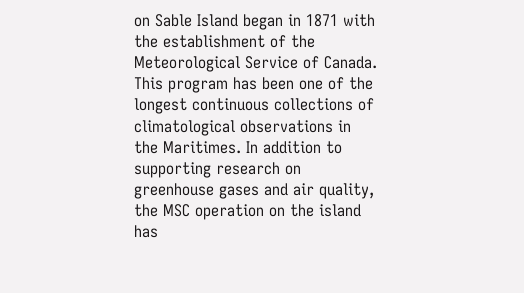on Sable Island began in 1871 with the establishment of the Meteorological Service of Canada. This program has been one of the longest continuous collections of climatological observations in the Maritimes. In addition to supporting research on greenhouse gases and air quality, the MSC operation on the island has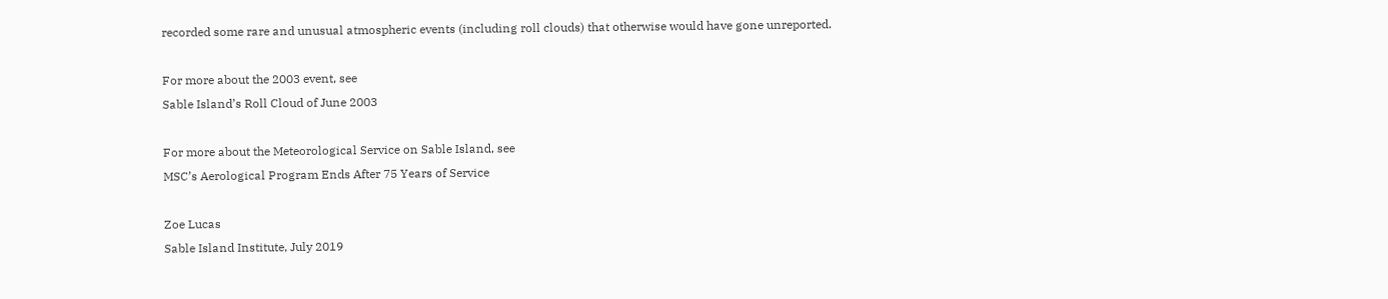recorded some rare and unusual atmospheric events (including roll clouds) that otherwise would have gone unreported.

For more about the 2003 event, see
Sable Island’s Roll Cloud of June 2003

For more about the Meteorological Service on Sable Island, see
MSC’s Aerological Program Ends After 75 Years of Service

Zoe Lucas
Sable Island Institute, July 2019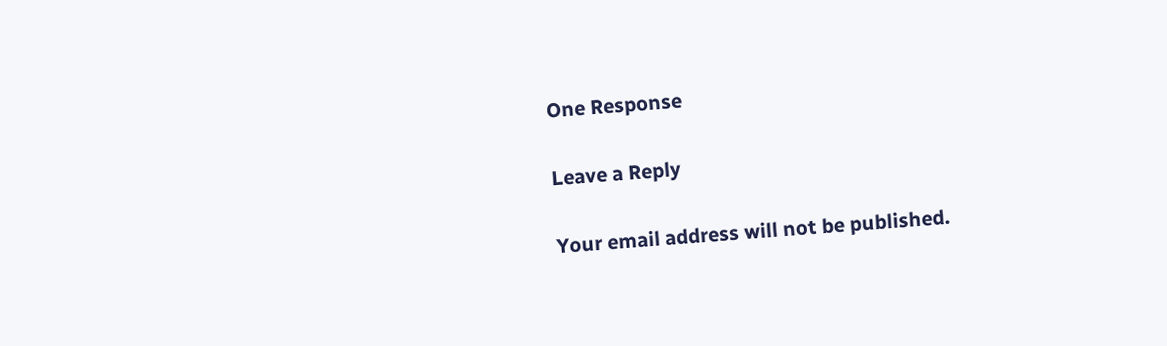One Response

Leave a Reply

Your email address will not be published.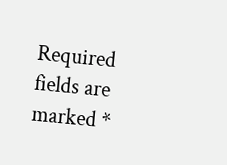Required fields are marked *